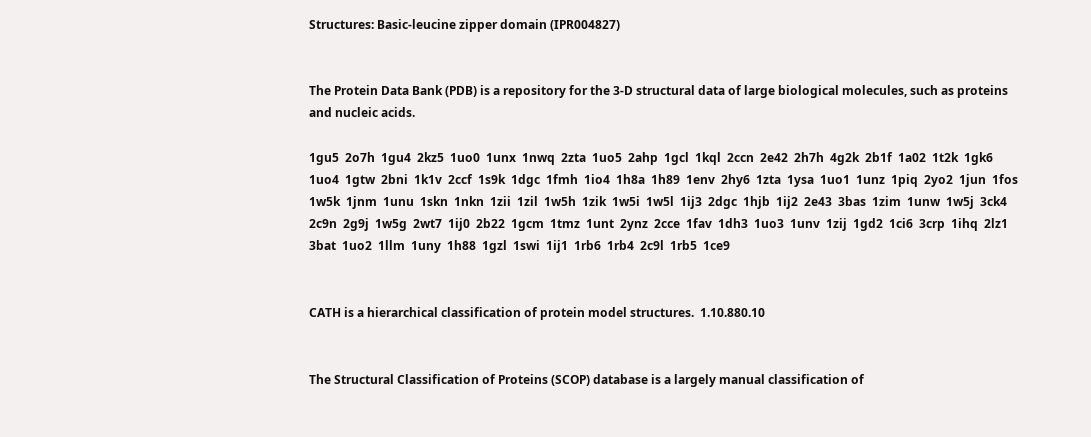Structures: Basic-leucine zipper domain (IPR004827)


The Protein Data Bank (PDB) is a repository for the 3-D structural data of large biological molecules, such as proteins and nucleic acids.

1gu5  2o7h  1gu4  2kz5  1uo0  1unx  1nwq  2zta  1uo5  2ahp  1gcl  1kql  2ccn  2e42  2h7h  4g2k  2b1f  1a02  1t2k  1gk6  1uo4  1gtw  2bni  1k1v  2ccf  1s9k  1dgc  1fmh  1io4  1h8a  1h89  1env  2hy6  1zta  1ysa  1uo1  1unz  1piq  2yo2  1jun  1fos  1w5k  1jnm  1unu  1skn  1nkn  1zii  1zil  1w5h  1zik  1w5i  1w5l  1ij3  2dgc  1hjb  1ij2  2e43  3bas  1zim  1unw  1w5j  3ck4  2c9n  2g9j  1w5g  2wt7  1ij0  2b22  1gcm  1tmz  1unt  2ynz  2cce  1fav  1dh3  1uo3  1unv  1zij  1gd2  1ci6  3crp  1ihq  2lz1  3bat  1uo2  1llm  1uny  1h88  1gzl  1swi  1ij1  1rb6  1rb4  2c9l  1rb5  1ce9


CATH is a hierarchical classification of protein model structures.  1.10.880.10


The Structural Classification of Proteins (SCOP) database is a largely manual classification of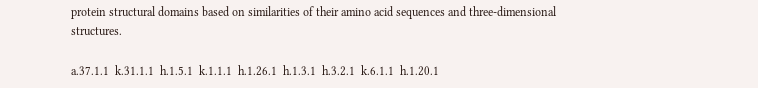protein structural domains based on similarities of their amino acid sequences and three-dimensional structures.

a.37.1.1  k.31.1.1  h.1.5.1  k.1.1.1  h.1.26.1  h.1.3.1  h.3.2.1  k.6.1.1  h.1.20.1